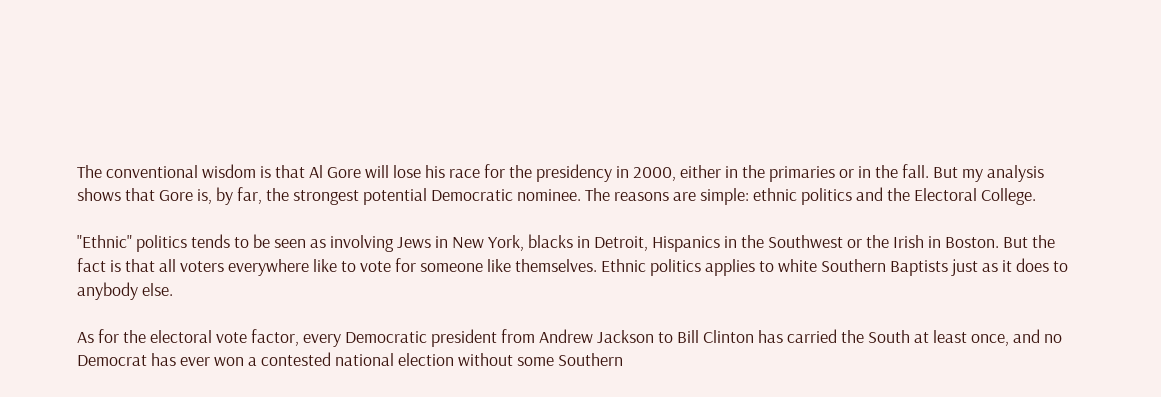The conventional wisdom is that Al Gore will lose his race for the presidency in 2000, either in the primaries or in the fall. But my analysis shows that Gore is, by far, the strongest potential Democratic nominee. The reasons are simple: ethnic politics and the Electoral College.

"Ethnic" politics tends to be seen as involving Jews in New York, blacks in Detroit, Hispanics in the Southwest or the Irish in Boston. But the fact is that all voters everywhere like to vote for someone like themselves. Ethnic politics applies to white Southern Baptists just as it does to anybody else.

As for the electoral vote factor, every Democratic president from Andrew Jackson to Bill Clinton has carried the South at least once, and no Democrat has ever won a contested national election without some Southern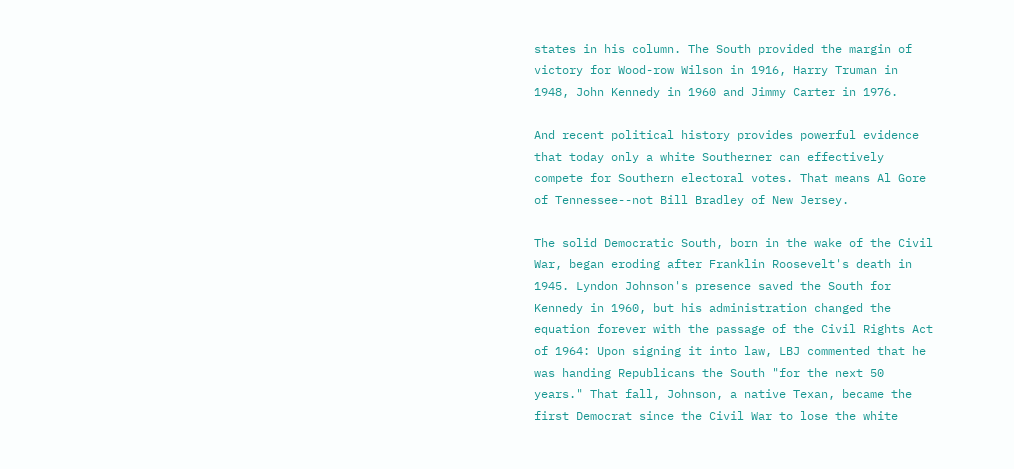states in his column. The South provided the margin of victory for Wood-row Wilson in 1916, Harry Truman in 1948, John Kennedy in 1960 and Jimmy Carter in 1976.

And recent political history provides powerful evidence that today only a white Southerner can effectively compete for Southern electoral votes. That means Al Gore of Tennessee--not Bill Bradley of New Jersey.

The solid Democratic South, born in the wake of the Civil War, began eroding after Franklin Roosevelt's death in 1945. Lyndon Johnson's presence saved the South for Kennedy in 1960, but his administration changed the equation forever with the passage of the Civil Rights Act of 1964: Upon signing it into law, LBJ commented that he was handing Republicans the South "for the next 50 years." That fall, Johnson, a native Texan, became the first Democrat since the Civil War to lose the white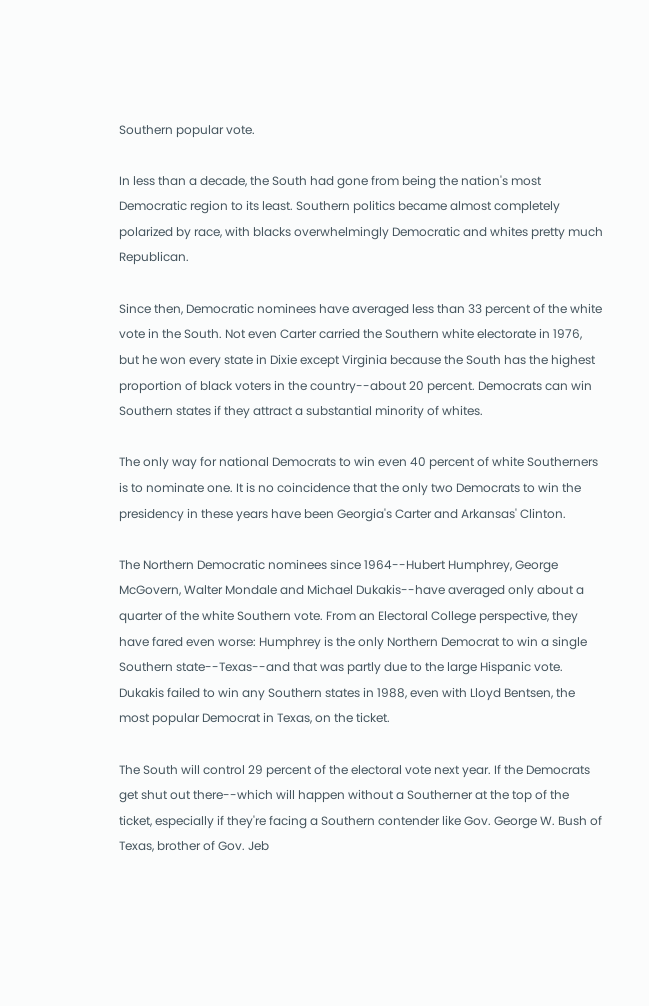Southern popular vote.

In less than a decade, the South had gone from being the nation's most Democratic region to its least. Southern politics became almost completely polarized by race, with blacks overwhelmingly Democratic and whites pretty much Republican.

Since then, Democratic nominees have averaged less than 33 percent of the white vote in the South. Not even Carter carried the Southern white electorate in 1976, but he won every state in Dixie except Virginia because the South has the highest proportion of black voters in the country--about 20 percent. Democrats can win Southern states if they attract a substantial minority of whites.

The only way for national Democrats to win even 40 percent of white Southerners is to nominate one. It is no coincidence that the only two Democrats to win the presidency in these years have been Georgia's Carter and Arkansas' Clinton.

The Northern Democratic nominees since 1964--Hubert Humphrey, George McGovern, Walter Mondale and Michael Dukakis--have averaged only about a quarter of the white Southern vote. From an Electoral College perspective, they have fared even worse: Humphrey is the only Northern Democrat to win a single Southern state--Texas--and that was partly due to the large Hispanic vote. Dukakis failed to win any Southern states in 1988, even with Lloyd Bentsen, the most popular Democrat in Texas, on the ticket.

The South will control 29 percent of the electoral vote next year. If the Democrats get shut out there--which will happen without a Southerner at the top of the ticket, especially if they're facing a Southern contender like Gov. George W. Bush of Texas, brother of Gov. Jeb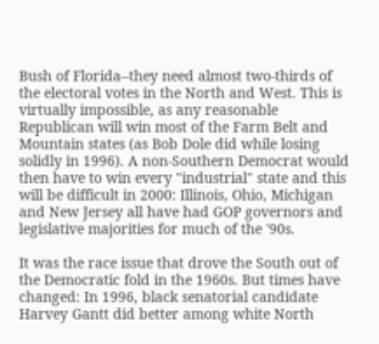Bush of Florida--they need almost two-thirds of the electoral votes in the North and West. This is virtually impossible, as any reasonable Republican will win most of the Farm Belt and Mountain states (as Bob Dole did while losing solidly in 1996). A non-Southern Democrat would then have to win every "industrial" state and this will be difficult in 2000: Illinois, Ohio, Michigan and New Jersey all have had GOP governors and legislative majorities for much of the '90s.

It was the race issue that drove the South out of the Democratic fold in the 1960s. But times have changed: In 1996, black senatorial candidate Harvey Gantt did better among white North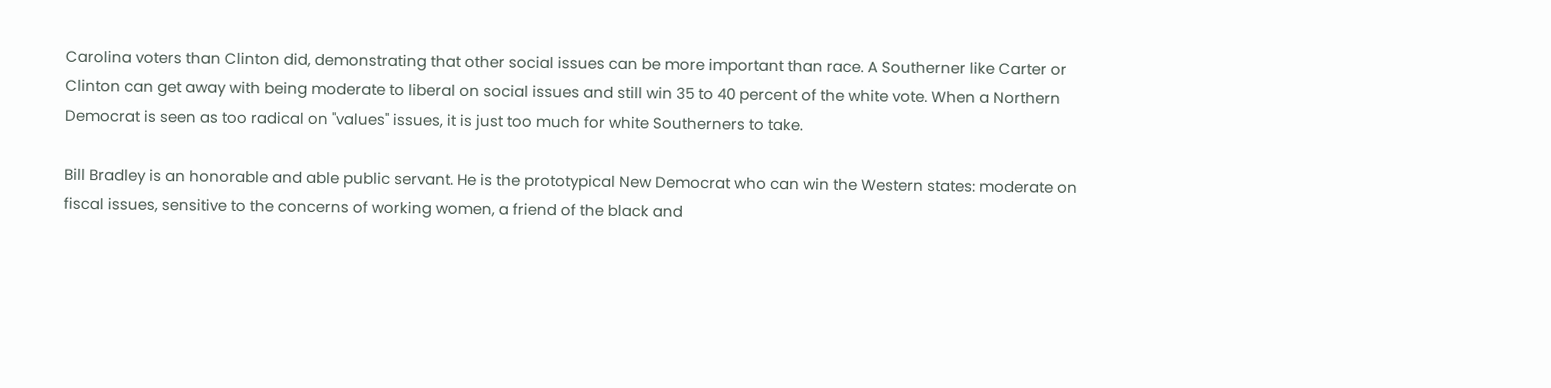Carolina voters than Clinton did, demonstrating that other social issues can be more important than race. A Southerner like Carter or Clinton can get away with being moderate to liberal on social issues and still win 35 to 40 percent of the white vote. When a Northern Democrat is seen as too radical on "values" issues, it is just too much for white Southerners to take.

Bill Bradley is an honorable and able public servant. He is the prototypical New Democrat who can win the Western states: moderate on fiscal issues, sensitive to the concerns of working women, a friend of the black and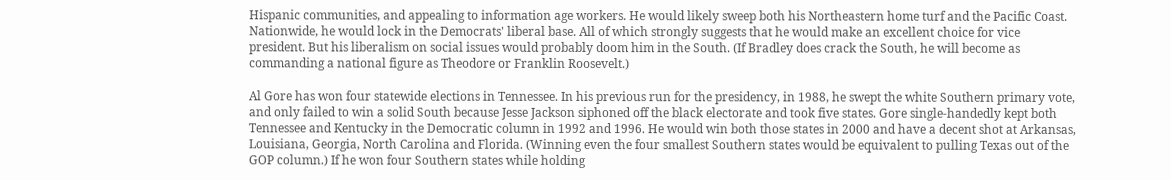Hispanic communities, and appealing to information age workers. He would likely sweep both his Northeastern home turf and the Pacific Coast. Nationwide, he would lock in the Democrats' liberal base. All of which strongly suggests that he would make an excellent choice for vice president. But his liberalism on social issues would probably doom him in the South. (If Bradley does crack the South, he will become as commanding a national figure as Theodore or Franklin Roosevelt.)

Al Gore has won four statewide elections in Tennessee. In his previous run for the presidency, in 1988, he swept the white Southern primary vote, and only failed to win a solid South because Jesse Jackson siphoned off the black electorate and took five states. Gore single-handedly kept both Tennessee and Kentucky in the Democratic column in 1992 and 1996. He would win both those states in 2000 and have a decent shot at Arkansas, Louisiana, Georgia, North Carolina and Florida. (Winning even the four smallest Southern states would be equivalent to pulling Texas out of the GOP column.) If he won four Southern states while holding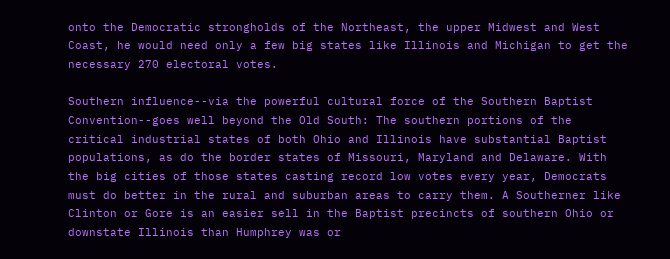onto the Democratic strongholds of the Northeast, the upper Midwest and West Coast, he would need only a few big states like Illinois and Michigan to get the necessary 270 electoral votes.

Southern influence--via the powerful cultural force of the Southern Baptist Convention--goes well beyond the Old South: The southern portions of the critical industrial states of both Ohio and Illinois have substantial Baptist populations, as do the border states of Missouri, Maryland and Delaware. With the big cities of those states casting record low votes every year, Democrats must do better in the rural and suburban areas to carry them. A Southerner like Clinton or Gore is an easier sell in the Baptist precincts of southern Ohio or downstate Illinois than Humphrey was or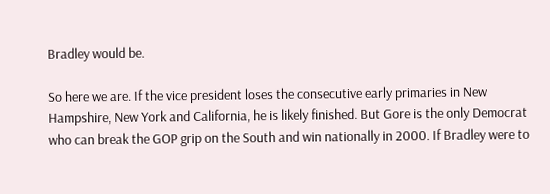Bradley would be.

So here we are. If the vice president loses the consecutive early primaries in New Hampshire, New York and California, he is likely finished. But Gore is the only Democrat who can break the GOP grip on the South and win nationally in 2000. If Bradley were to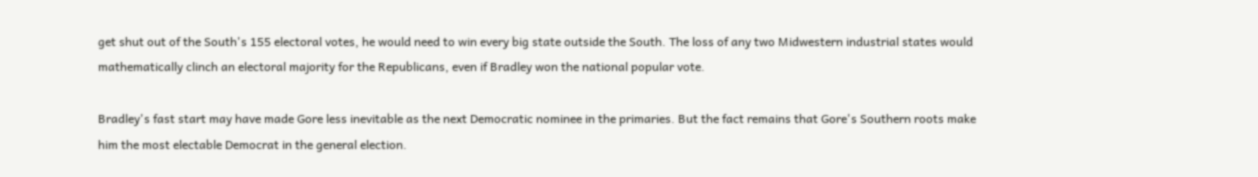get shut out of the South's 155 electoral votes, he would need to win every big state outside the South. The loss of any two Midwestern industrial states would mathematically clinch an electoral majority for the Republicans, even if Bradley won the national popular vote.

Bradley's fast start may have made Gore less inevitable as the next Democratic nominee in the primaries. But the fact remains that Gore's Southern roots make him the most electable Democrat in the general election.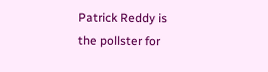Patrick Reddy is the pollster for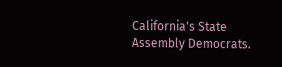California's State Assembly Democrats.